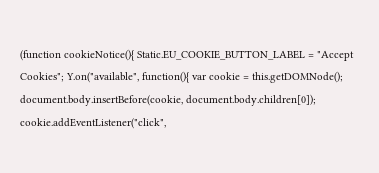(function cookieNotice(){ Static.EU_COOKIE_BUTTON_LABEL = "Accept Cookies"; Y.on("available", function(){ var cookie = this.getDOMNode(); document.body.insertBefore(cookie, document.body.children[0]); cookie.addEventListener("click",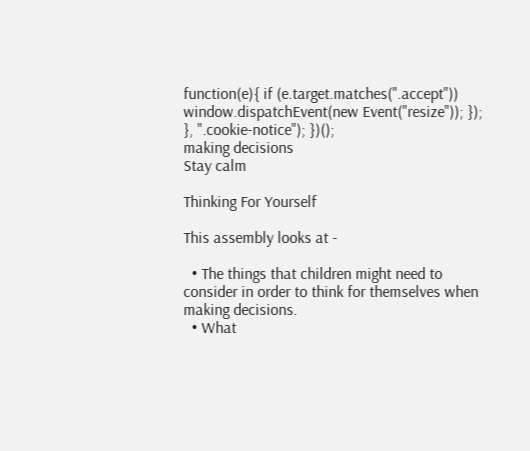function(e){ if (e.target.matches(".accept")) window.dispatchEvent(new Event("resize")); }); }, ".cookie-notice"); })();
making decisions
Stay calm

Thinking For Yourself

This assembly looks at -

  • The things that children might need to consider in order to think for themselves when making decisions.
  • What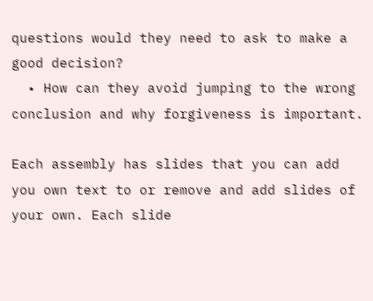questions would they need to ask to make a good decision?
  • How can they avoid jumping to the wrong conclusion and why forgiveness is important.

Each assembly has slides that you can add you own text to or remove and add slides of your own. Each slide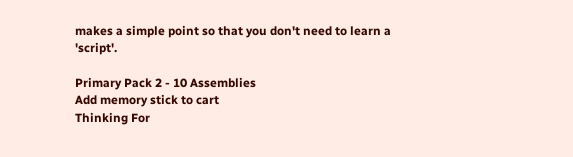makes a simple point so that you don't need to learn a 'script'.

Primary Pack 2 - 10 Assemblies
Add memory stick to cart
Thinking For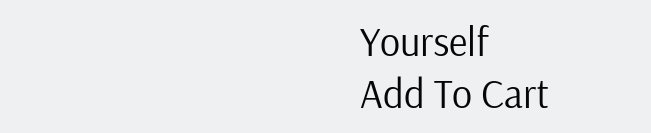Yourself
Add To Cart